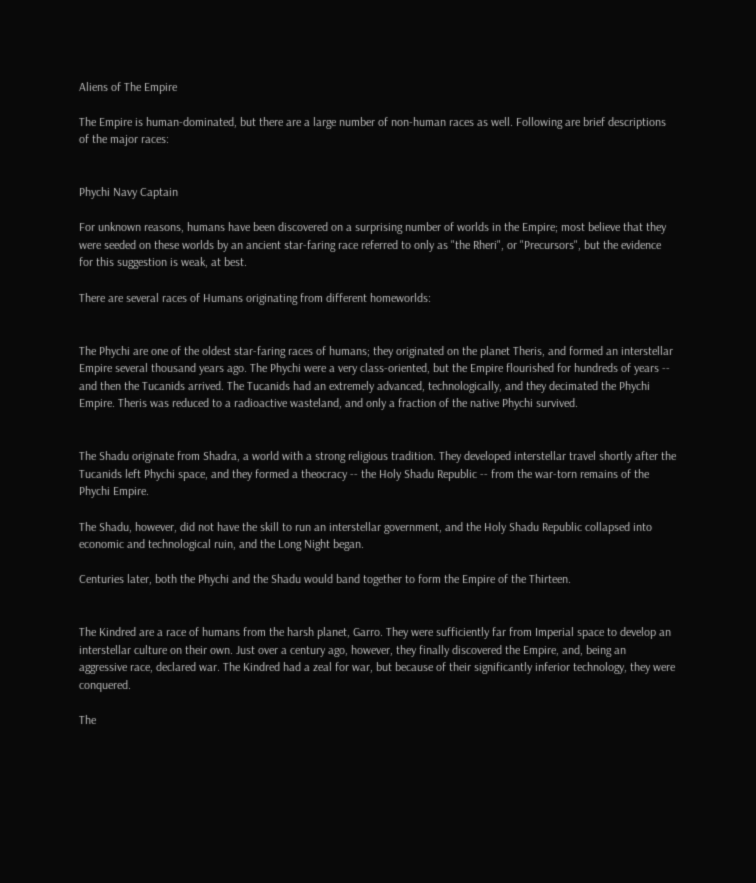Aliens of The Empire

The Empire is human-dominated, but there are a large number of non-human races as well. Following are brief descriptions of the major races:


Phychi Navy Captain

For unknown reasons, humans have been discovered on a surprising number of worlds in the Empire; most believe that they were seeded on these worlds by an ancient star-faring race referred to only as "the Rheri", or "Precursors", but the evidence for this suggestion is weak, at best.

There are several races of Humans originating from different homeworlds:


The Phychi are one of the oldest star-faring races of humans; they originated on the planet Theris, and formed an interstellar Empire several thousand years ago. The Phychi were a very class-oriented, but the Empire flourished for hundreds of years -- and then the Tucanids arrived. The Tucanids had an extremely advanced, technologically, and they decimated the Phychi Empire. Theris was reduced to a radioactive wasteland, and only a fraction of the native Phychi survived.


The Shadu originate from Shadra, a world with a strong religious tradition. They developed interstellar travel shortly after the Tucanids left Phychi space, and they formed a theocracy -- the Holy Shadu Republic -- from the war-torn remains of the Phychi Empire.

The Shadu, however, did not have the skill to run an interstellar government, and the Holy Shadu Republic collapsed into economic and technological ruin, and the Long Night began.

Centuries later, both the Phychi and the Shadu would band together to form the Empire of the Thirteen.


The Kindred are a race of humans from the harsh planet, Garro. They were sufficiently far from Imperial space to develop an interstellar culture on their own. Just over a century ago, however, they finally discovered the Empire, and, being an aggressive race, declared war. The Kindred had a zeal for war, but because of their significantly inferior technology, they were conquered.

The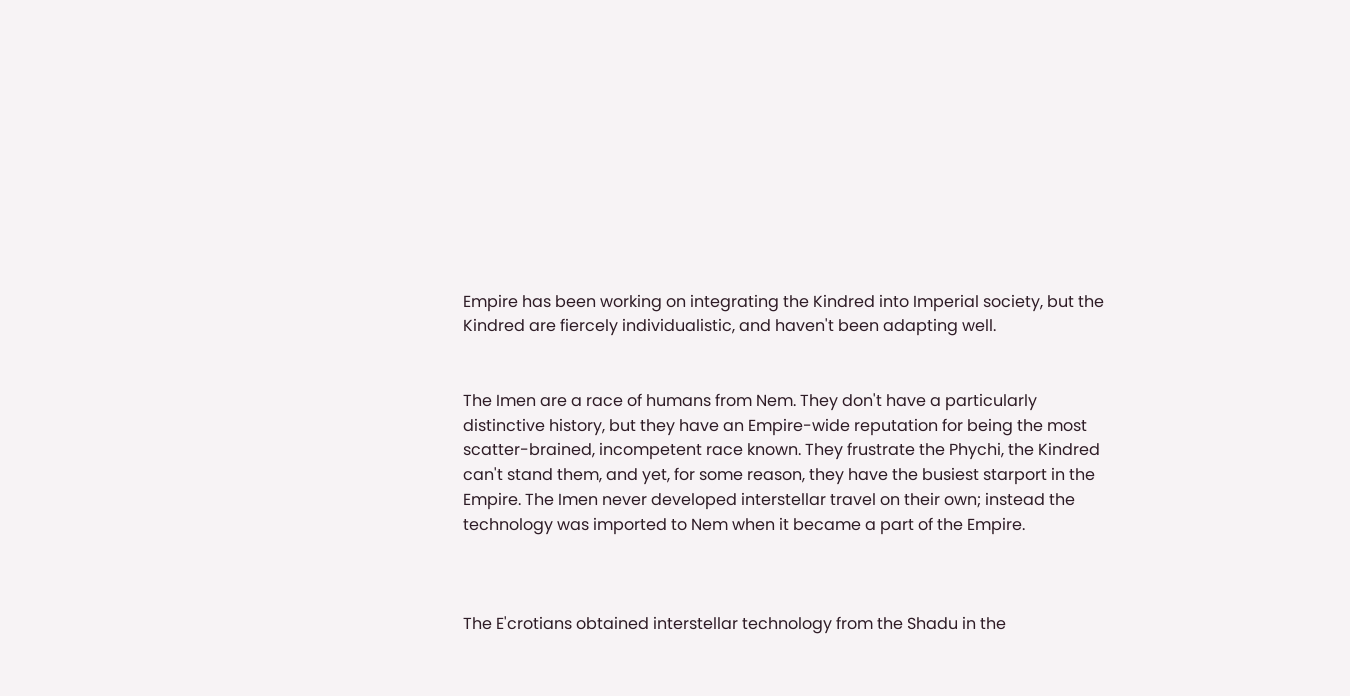Empire has been working on integrating the Kindred into Imperial society, but the Kindred are fiercely individualistic, and haven't been adapting well.


The Imen are a race of humans from Nem. They don't have a particularly distinctive history, but they have an Empire-wide reputation for being the most scatter-brained, incompetent race known. They frustrate the Phychi, the Kindred can't stand them, and yet, for some reason, they have the busiest starport in the Empire. The Imen never developed interstellar travel on their own; instead the technology was imported to Nem when it became a part of the Empire.



The E'crotians obtained interstellar technology from the Shadu in the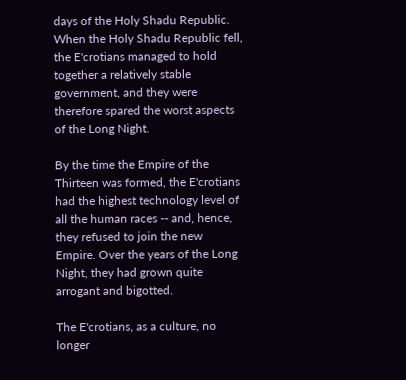days of the Holy Shadu Republic. When the Holy Shadu Republic fell, the E'crotians managed to hold together a relatively stable government, and they were therefore spared the worst aspects of the Long Night.

By the time the Empire of the Thirteen was formed, the E'crotians had the highest technology level of all the human races -- and, hence, they refused to join the new Empire. Over the years of the Long Night, they had grown quite arrogant and bigotted.

The E'crotians, as a culture, no longer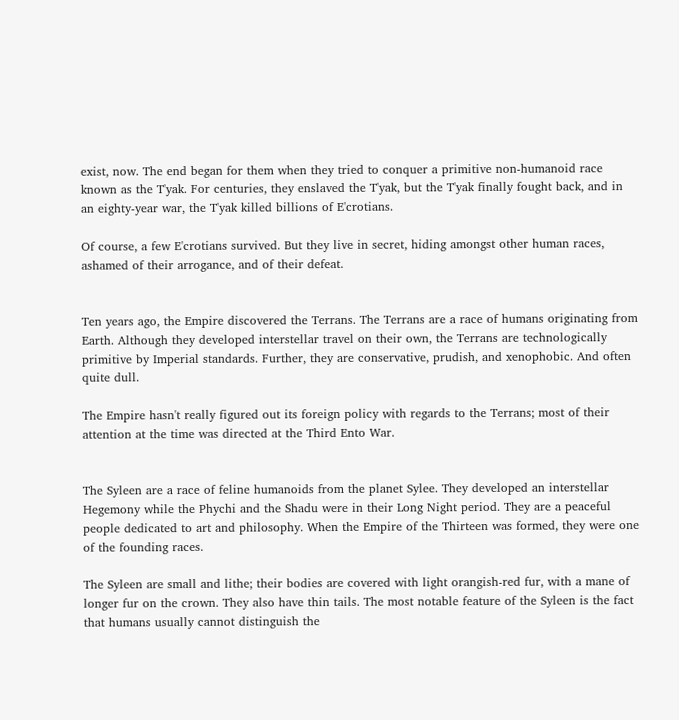exist, now. The end began for them when they tried to conquer a primitive non-humanoid race known as the T'yak. For centuries, they enslaved the T'yak, but the T'yak finally fought back, and in an eighty-year war, the T'yak killed billions of E'crotians.

Of course, a few E'crotians survived. But they live in secret, hiding amongst other human races, ashamed of their arrogance, and of their defeat.


Ten years ago, the Empire discovered the Terrans. The Terrans are a race of humans originating from Earth. Although they developed interstellar travel on their own, the Terrans are technologically primitive by Imperial standards. Further, they are conservative, prudish, and xenophobic. And often quite dull.

The Empire hasn't really figured out its foreign policy with regards to the Terrans; most of their attention at the time was directed at the Third Ento War.


The Syleen are a race of feline humanoids from the planet Sylee. They developed an interstellar Hegemony while the Phychi and the Shadu were in their Long Night period. They are a peaceful people dedicated to art and philosophy. When the Empire of the Thirteen was formed, they were one of the founding races.

The Syleen are small and lithe; their bodies are covered with light orangish-red fur, with a mane of longer fur on the crown. They also have thin tails. The most notable feature of the Syleen is the fact that humans usually cannot distinguish the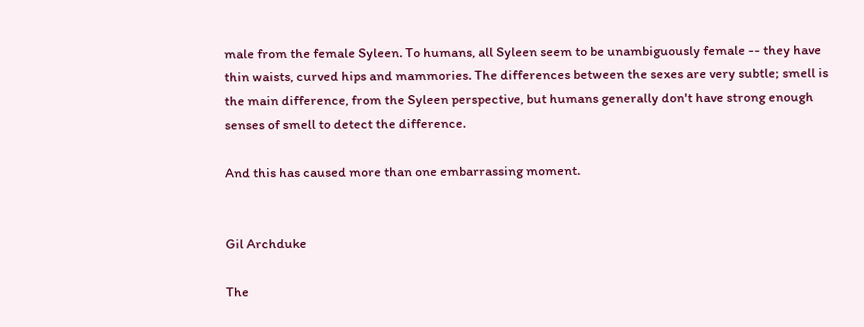male from the female Syleen. To humans, all Syleen seem to be unambiguously female -- they have thin waists, curved hips and mammories. The differences between the sexes are very subtle; smell is the main difference, from the Syleen perspective, but humans generally don't have strong enough senses of smell to detect the difference.

And this has caused more than one embarrassing moment.


Gil Archduke

The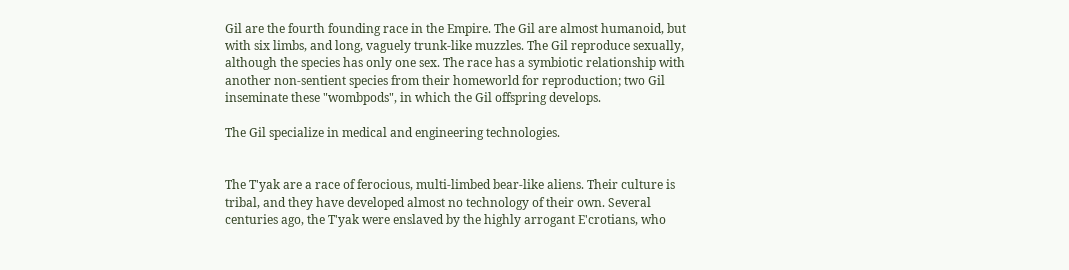Gil are the fourth founding race in the Empire. The Gil are almost humanoid, but with six limbs, and long, vaguely trunk-like muzzles. The Gil reproduce sexually, although the species has only one sex. The race has a symbiotic relationship with another non-sentient species from their homeworld for reproduction; two Gil inseminate these "wombpods", in which the Gil offspring develops.

The Gil specialize in medical and engineering technologies.


The T'yak are a race of ferocious, multi-limbed bear-like aliens. Their culture is tribal, and they have developed almost no technology of their own. Several centuries ago, the T'yak were enslaved by the highly arrogant E'crotians, who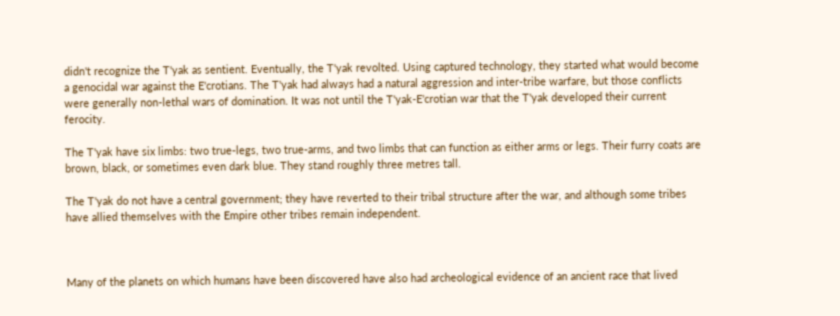didn't recognize the T'yak as sentient. Eventually, the T'yak revolted. Using captured technology, they started what would become a genocidal war against the E'crotians. The T'yak had always had a natural aggression and inter-tribe warfare, but those conflicts were generally non-lethal wars of domination. It was not until the T'yak-E'crotian war that the T'yak developed their current ferocity.

The T'yak have six limbs: two true-legs, two true-arms, and two limbs that can function as either arms or legs. Their furry coats are brown, black, or sometimes even dark blue. They stand roughly three metres tall.

The T'yak do not have a central government; they have reverted to their tribal structure after the war, and although some tribes have allied themselves with the Empire other tribes remain independent.



Many of the planets on which humans have been discovered have also had archeological evidence of an ancient race that lived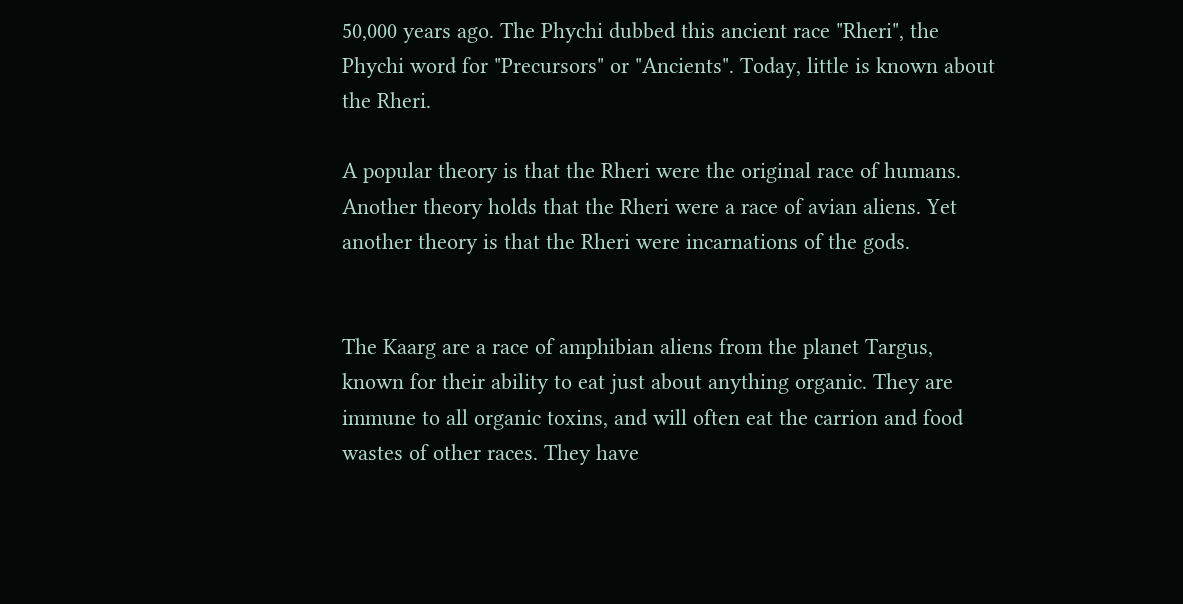50,000 years ago. The Phychi dubbed this ancient race "Rheri", the Phychi word for "Precursors" or "Ancients". Today, little is known about the Rheri.

A popular theory is that the Rheri were the original race of humans. Another theory holds that the Rheri were a race of avian aliens. Yet another theory is that the Rheri were incarnations of the gods.


The Kaarg are a race of amphibian aliens from the planet Targus, known for their ability to eat just about anything organic. They are immune to all organic toxins, and will often eat the carrion and food wastes of other races. They have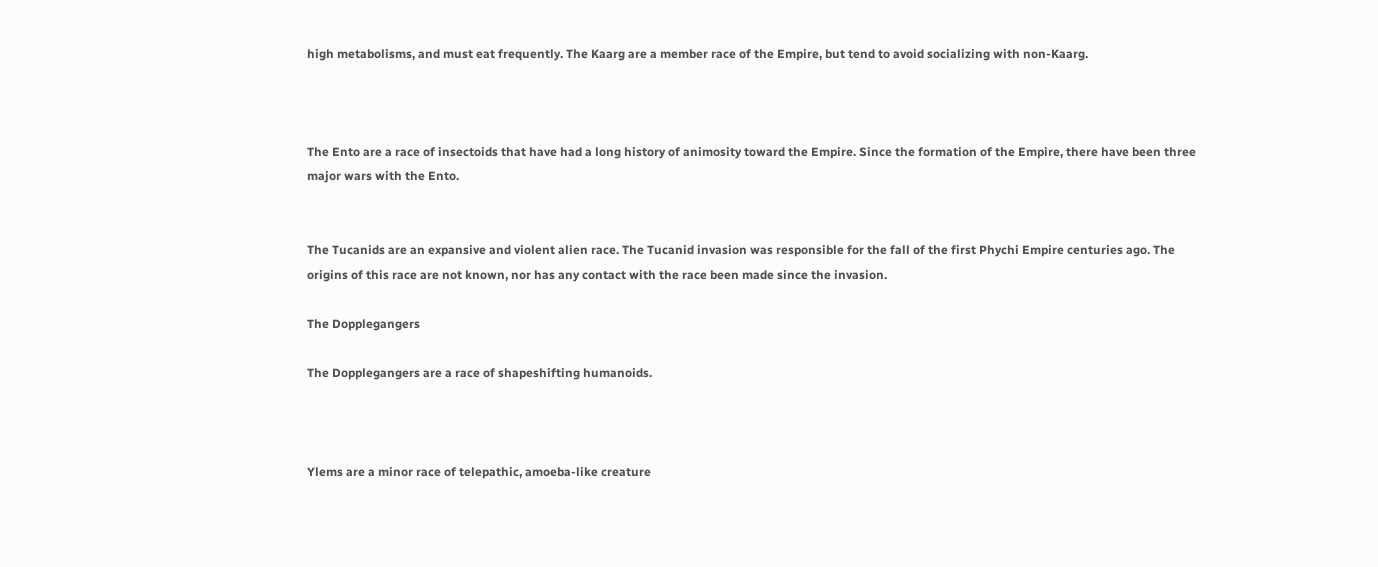high metabolisms, and must eat frequently. The Kaarg are a member race of the Empire, but tend to avoid socializing with non-Kaarg.



The Ento are a race of insectoids that have had a long history of animosity toward the Empire. Since the formation of the Empire, there have been three major wars with the Ento.


The Tucanids are an expansive and violent alien race. The Tucanid invasion was responsible for the fall of the first Phychi Empire centuries ago. The origins of this race are not known, nor has any contact with the race been made since the invasion.

The Dopplegangers

The Dopplegangers are a race of shapeshifting humanoids.



Ylems are a minor race of telepathic, amoeba-like creature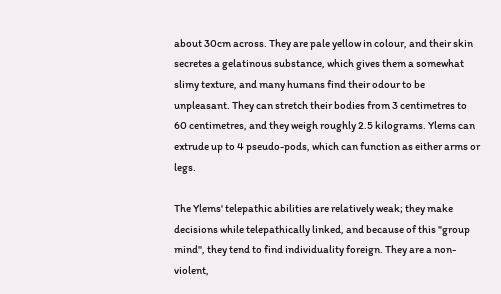about 30cm across. They are pale yellow in colour, and their skin secretes a gelatinous substance, which gives them a somewhat slimy texture, and many humans find their odour to be unpleasant. They can stretch their bodies from 3 centimetres to 60 centimetres, and they weigh roughly 2.5 kilograms. Ylems can extrude up to 4 pseudo-pods, which can function as either arms or legs.

The Ylems' telepathic abilities are relatively weak; they make decisions while telepathically linked, and because of this "group mind", they tend to find individuality foreign. They are a non-violent,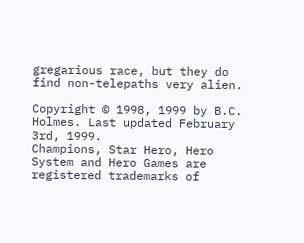gregarious race, but they do find non-telepaths very alien.

Copyright © 1998, 1999 by B.C. Holmes. Last updated February 3rd, 1999.
Champions, Star Hero, Hero System and Hero Games are registered trademarks of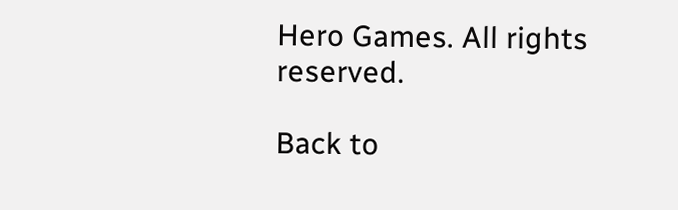Hero Games. All rights reserved.

Back to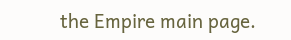the Empire main page.